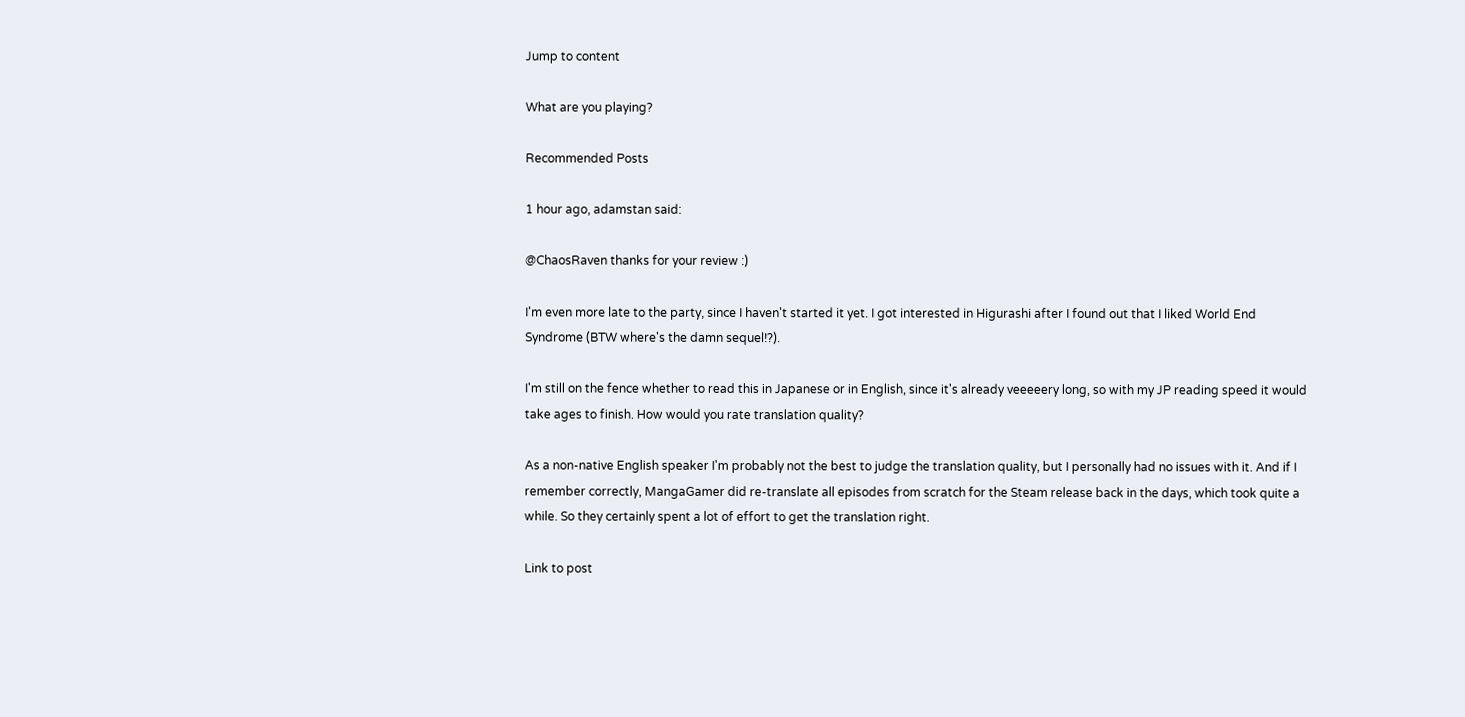Jump to content

What are you playing?

Recommended Posts

1 hour ago, adamstan said:

@ChaosRaven thanks for your review :)

I'm even more late to the party, since I haven't started it yet. I got interested in Higurashi after I found out that I liked World End Syndrome (BTW where's the damn sequel!?).

I'm still on the fence whether to read this in Japanese or in English, since it's already veeeeery long, so with my JP reading speed it would take ages to finish. How would you rate translation quality?

As a non-native English speaker I'm probably not the best to judge the translation quality, but I personally had no issues with it. And if I remember correctly, MangaGamer did re-translate all episodes from scratch for the Steam release back in the days, which took quite a while. So they certainly spent a lot of effort to get the translation right.

Link to post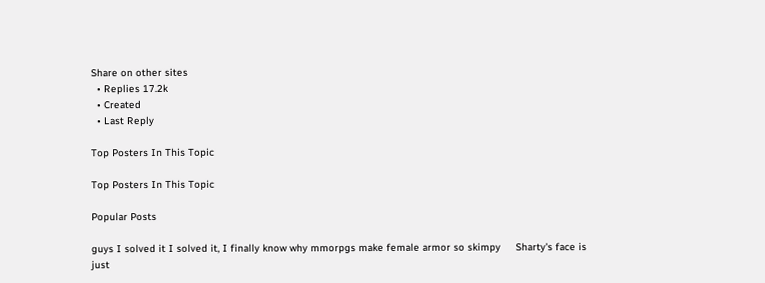Share on other sites
  • Replies 17.2k
  • Created
  • Last Reply

Top Posters In This Topic

Top Posters In This Topic

Popular Posts

guys I solved it I solved it, I finally know why mmorpgs make female armor so skimpy     Sharty's face is just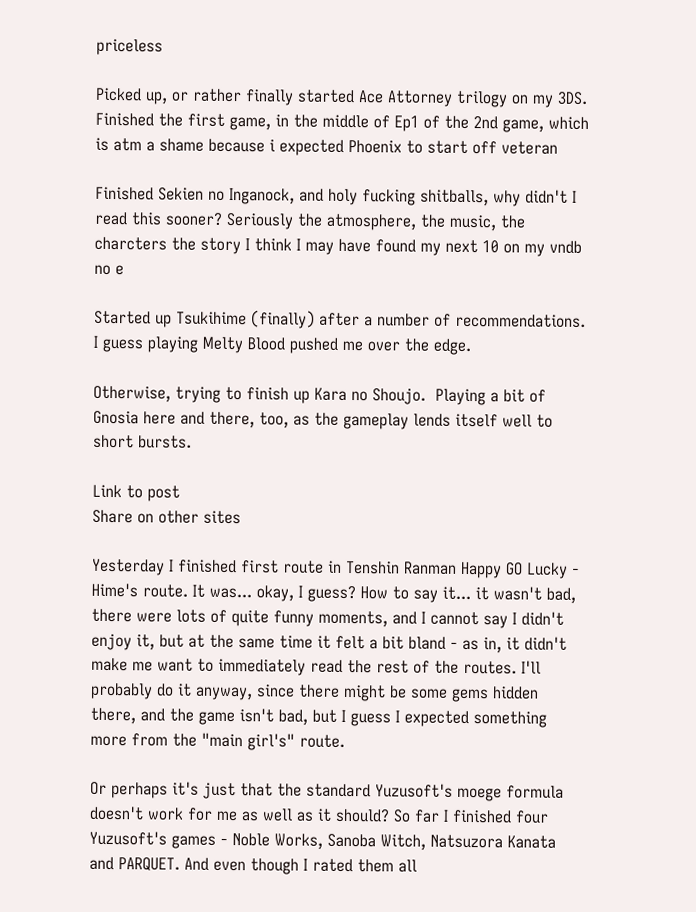priceless

Picked up, or rather finally started Ace Attorney trilogy on my 3DS. Finished the first game, in the middle of Ep1 of the 2nd game, which is atm a shame because i expected Phoenix to start off veteran

Finished Sekien no Inganock, and holy fucking shitballs, why didn't I read this sooner? Seriously the atmosphere, the music, the charcters the story I think I may have found my next 10 on my vndb no e

Started up Tsukihime (finally) after a number of recommendations.  I guess playing Melty Blood pushed me over the edge.

Otherwise, trying to finish up Kara no Shoujo.  Playing a bit of Gnosia here and there, too, as the gameplay lends itself well to short bursts.

Link to post
Share on other sites

Yesterday I finished first route in Tenshin Ranman Happy GO Lucky - Hime's route. It was... okay, I guess? How to say it... it wasn't bad, there were lots of quite funny moments, and I cannot say I didn't enjoy it, but at the same time it felt a bit bland - as in, it didn't make me want to immediately read the rest of the routes. I'll probably do it anyway, since there might be some gems hidden there, and the game isn't bad, but I guess I expected something more from the "main girl's" route.

Or perhaps it's just that the standard Yuzusoft's moege formula doesn't work for me as well as it should? So far I finished four Yuzusoft's games - Noble Works, Sanoba Witch, Natsuzora Kanata and PARQUET. And even though I rated them all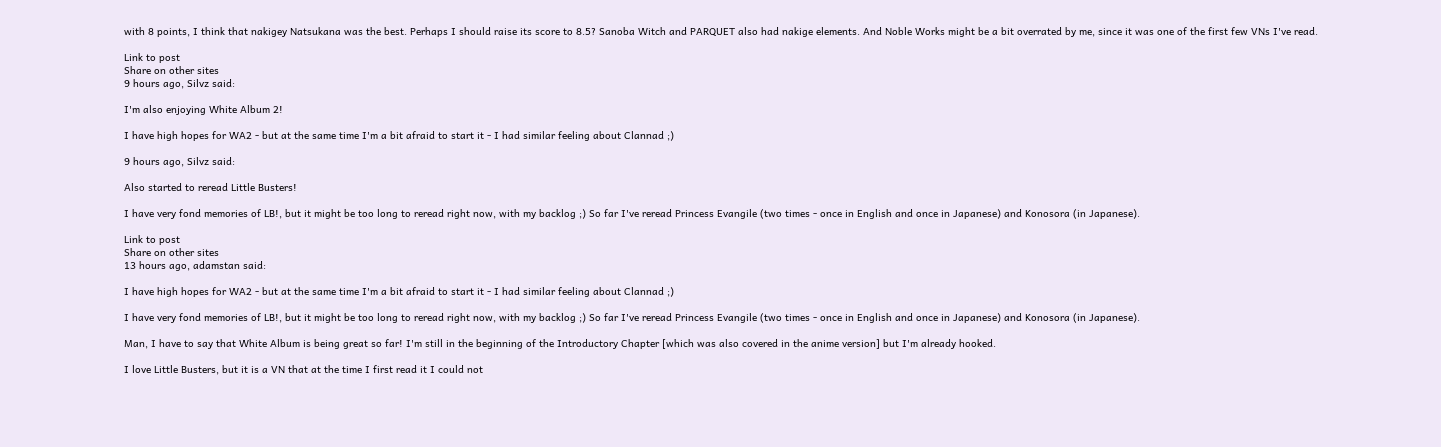with 8 points, I think that nakigey Natsukana was the best. Perhaps I should raise its score to 8.5? Sanoba Witch and PARQUET also had nakige elements. And Noble Works might be a bit overrated by me, since it was one of the first few VNs I've read.

Link to post
Share on other sites
9 hours ago, Silvz said:

I'm also enjoying White Album 2!

I have high hopes for WA2 - but at the same time I'm a bit afraid to start it - I had similar feeling about Clannad ;)

9 hours ago, Silvz said:

Also started to reread Little Busters!

I have very fond memories of LB!, but it might be too long to reread right now, with my backlog ;) So far I've reread Princess Evangile (two times - once in English and once in Japanese) and Konosora (in Japanese).

Link to post
Share on other sites
13 hours ago, adamstan said:

I have high hopes for WA2 - but at the same time I'm a bit afraid to start it - I had similar feeling about Clannad ;)

I have very fond memories of LB!, but it might be too long to reread right now, with my backlog ;) So far I've reread Princess Evangile (two times - once in English and once in Japanese) and Konosora (in Japanese).

Man, I have to say that White Album is being great so far! I'm still in the beginning of the Introductory Chapter [which was also covered in the anime version] but I'm already hooked.

I love Little Busters, but it is a VN that at the time I first read it I could not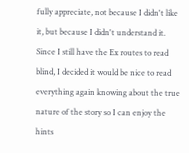fully appreciate, not because I didn't like it, but because I didn't understand it. Since I still have the Ex routes to read blind, I decided it would be nice to read everything again knowing about the true nature of the story so I can enjoy the hints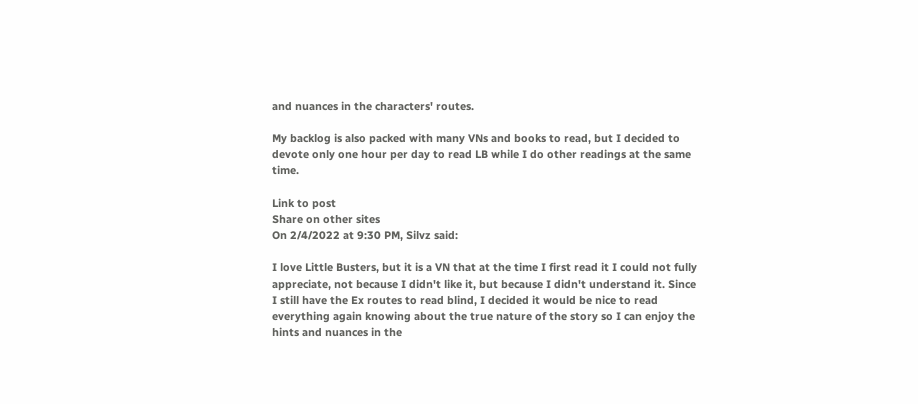and nuances in the characters' routes.

My backlog is also packed with many VNs and books to read, but I decided to devote only one hour per day to read LB while I do other readings at the same time.

Link to post
Share on other sites
On 2/4/2022 at 9:30 PM, Silvz said:

I love Little Busters, but it is a VN that at the time I first read it I could not fully appreciate, not because I didn't like it, but because I didn't understand it. Since I still have the Ex routes to read blind, I decided it would be nice to read everything again knowing about the true nature of the story so I can enjoy the hints and nuances in the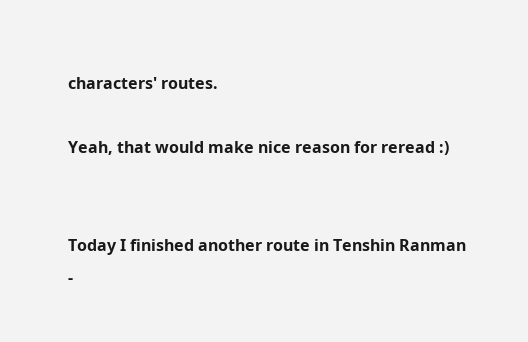characters' routes.

Yeah, that would make nice reason for reread :)


Today I finished another route in Tenshin Ranman -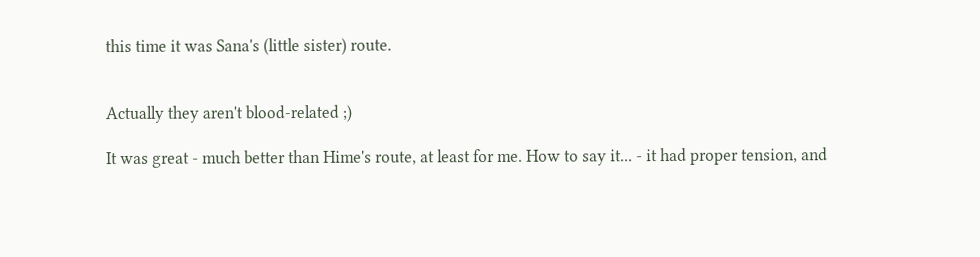this time it was Sana's (little sister) route.


Actually they aren't blood-related ;)

It was great - much better than Hime's route, at least for me. How to say it... - it had proper tension, and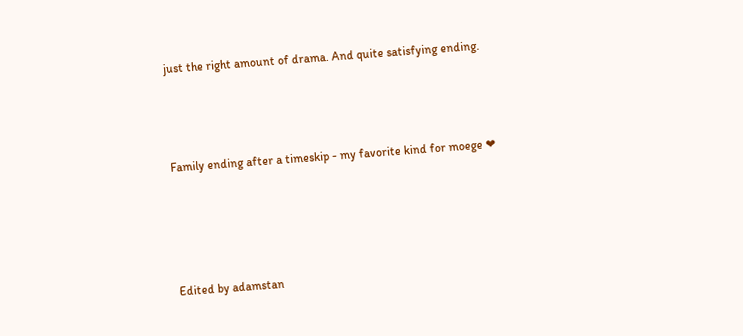just the right amount of drama. And quite satisfying ending.



Family ending after a timeskip - my favorite kind for moege ❤




Edited by adamstan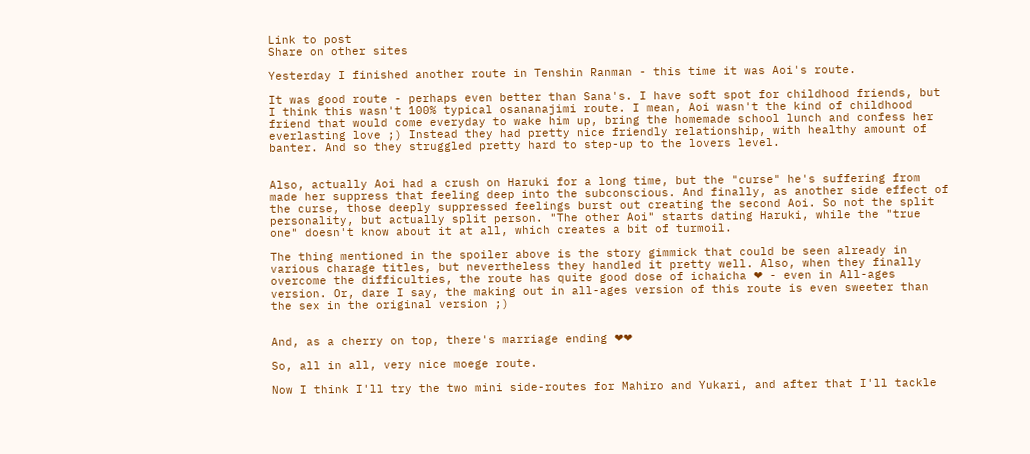Link to post
Share on other sites

Yesterday I finished another route in Tenshin Ranman - this time it was Aoi's route.

It was good route - perhaps even better than Sana's. I have soft spot for childhood friends, but I think this wasn't 100% typical osananajimi route. I mean, Aoi wasn't the kind of childhood friend that would come everyday to wake him up, bring the homemade school lunch and confess her everlasting love ;) Instead they had pretty nice friendly relationship, with healthy amount of banter. And so they struggled pretty hard to step-up to the lovers level.


Also, actually Aoi had a crush on Haruki for a long time, but the "curse" he's suffering from made her suppress that feeling deep into the subconscious. And finally, as another side effect of the curse, those deeply suppressed feelings burst out creating the second Aoi. So not the split personality, but actually split person. "The other Aoi" starts dating Haruki, while the "true one" doesn't know about it at all, which creates a bit of turmoil.

The thing mentioned in the spoiler above is the story gimmick that could be seen already in various charage titles, but nevertheless they handled it pretty well. Also, when they finally overcome the difficulties, the route has quite good dose of ichaicha ❤ - even in All-ages version. Or, dare I say, the making out in all-ages version of this route is even sweeter than the sex in the original version ;)


And, as a cherry on top, there's marriage ending ❤❤

So, all in all, very nice moege route.

Now I think I'll try the two mini side-routes for Mahiro and Yukari, and after that I'll tackle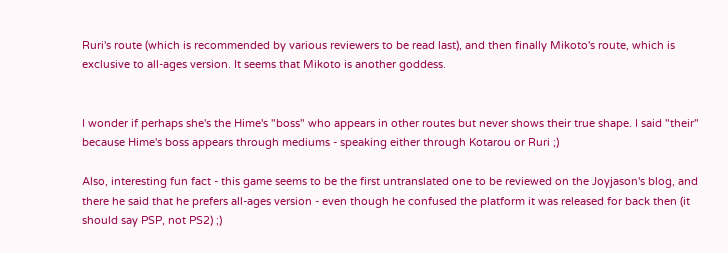Ruri's route (which is recommended by various reviewers to be read last), and then finally Mikoto's route, which is exclusive to all-ages version. It seems that Mikoto is another goddess.


I wonder if perhaps she's the Hime's "boss" who appears in other routes but never shows their true shape. I said "their" because Hime's boss appears through mediums - speaking either through Kotarou or Ruri ;)

Also, interesting fun fact - this game seems to be the first untranslated one to be reviewed on the Joyjason's blog, and there he said that he prefers all-ages version - even though he confused the platform it was released for back then (it should say PSP, not PS2) ;)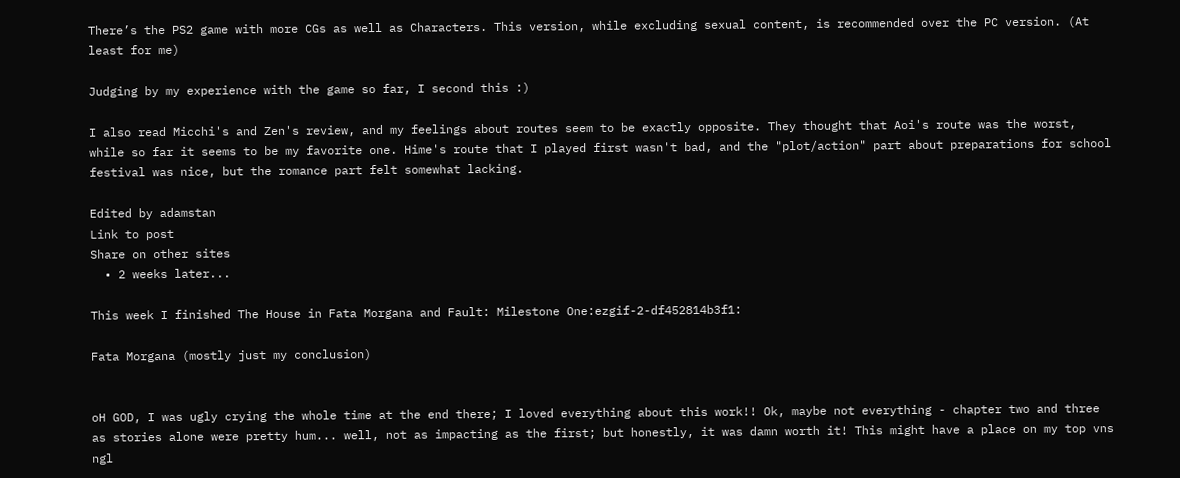There’s the PS2 game with more CGs as well as Characters. This version, while excluding sexual content, is recommended over the PC version. (At least for me)

Judging by my experience with the game so far, I second this :)

I also read Micchi's and Zen's review, and my feelings about routes seem to be exactly opposite. They thought that Aoi's route was the worst, while so far it seems to be my favorite one. Hime's route that I played first wasn't bad, and the "plot/action" part about preparations for school festival was nice, but the romance part felt somewhat lacking.

Edited by adamstan
Link to post
Share on other sites
  • 2 weeks later...

This week I finished The House in Fata Morgana and Fault: Milestone One:ezgif-2-df452814b3f1:

Fata Morgana (mostly just my conclusion)


oH GOD, I was ugly crying the whole time at the end there; I loved everything about this work!! Ok, maybe not everything - chapter two and three as stories alone were pretty hum... well, not as impacting as the first; but honestly, it was damn worth it! This might have a place on my top vns ngl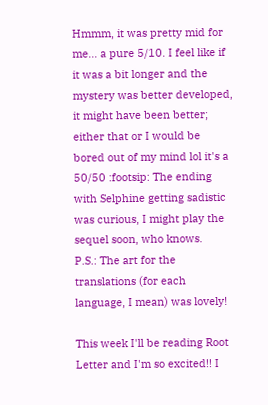Hmmm, it was pretty mid for me... a pure 5/10. I feel like if it was a bit longer and the mystery was better developed, it might have been better; either that or I would be bored out of my mind lol it's a 50/50 :footsip: The ending with Selphine getting sadistic was curious, I might play the sequel soon, who knows.
P.S.: The art for the translations (for each language, I mean) was lovely!

This week I'll be reading Root Letter and I'm so excited!! I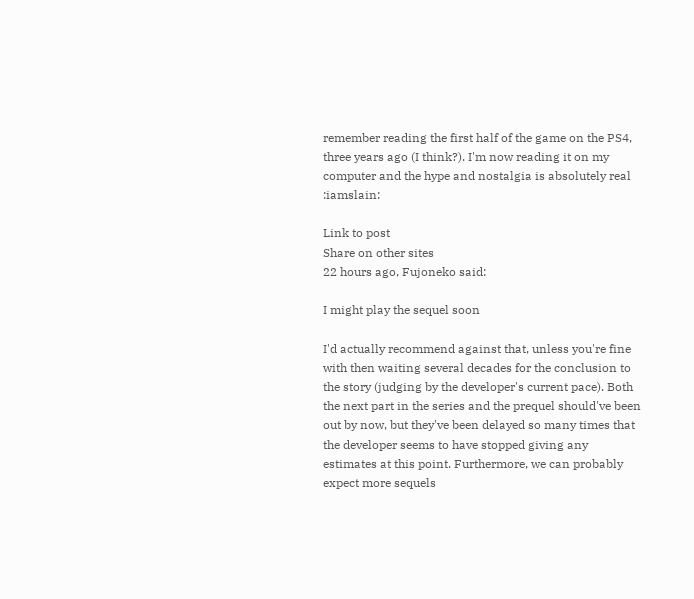remember reading the first half of the game on the PS4, three years ago (I think?). I'm now reading it on my computer and the hype and nostalgia is absolutely real :iamslain:

Link to post
Share on other sites
22 hours ago, Fujoneko said:

I might play the sequel soon

I'd actually recommend against that, unless you're fine with then waiting several decades for the conclusion to the story (judging by the developer's current pace). Both the next part in the series and the prequel should've been out by now, but they've been delayed so many times that the developer seems to have stopped giving any estimates at this point. Furthermore, we can probably expect more sequels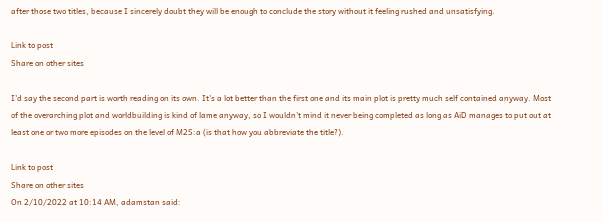after those two titles, because I sincerely doubt they will be enough to conclude the story without it feeling rushed and unsatisfying.

Link to post
Share on other sites

I'd say the second part is worth reading on its own. It's a lot better than the first one and its main plot is pretty much self contained anyway. Most of the overarching plot and worldbuilding is kind of lame anyway, so I wouldn't mind it never being completed as long as AiD manages to put out at least one or two more episodes on the level of M2S:a (is that how you abbreviate the title?).

Link to post
Share on other sites
On 2/10/2022 at 10:14 AM, adamstan said: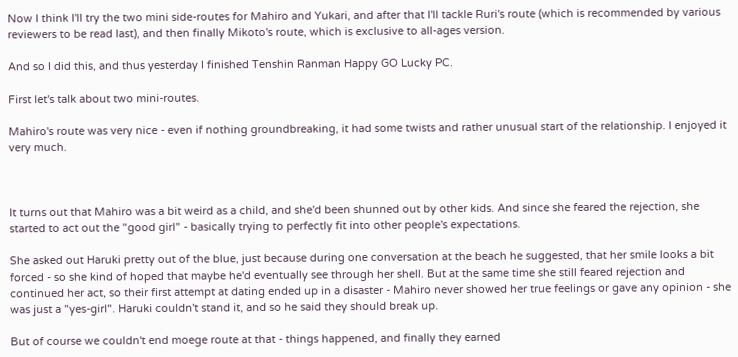Now I think I'll try the two mini side-routes for Mahiro and Yukari, and after that I'll tackle Ruri's route (which is recommended by various reviewers to be read last), and then finally Mikoto's route, which is exclusive to all-ages version.

And so I did this, and thus yesterday I finished Tenshin Ranman Happy GO Lucky PC.

First let's talk about two mini-routes.

Mahiro's route was very nice - even if nothing groundbreaking, it had some twists and rather unusual start of the relationship. I enjoyed it very much.



It turns out that Mahiro was a bit weird as a child, and she'd been shunned out by other kids. And since she feared the rejection, she started to act out the "good girl" - basically trying to perfectly fit into other people's expectations.

She asked out Haruki pretty out of the blue, just because during one conversation at the beach he suggested, that her smile looks a bit forced - so she kind of hoped that maybe he'd eventually see through her shell. But at the same time she still feared rejection and continued her act, so their first attempt at dating ended up in a disaster - Mahiro never showed her true feelings or gave any opinion - she was just a "yes-girl". Haruki couldn't stand it, and so he said they should break up.

But of course we couldn't end moege route at that - things happened, and finally they earned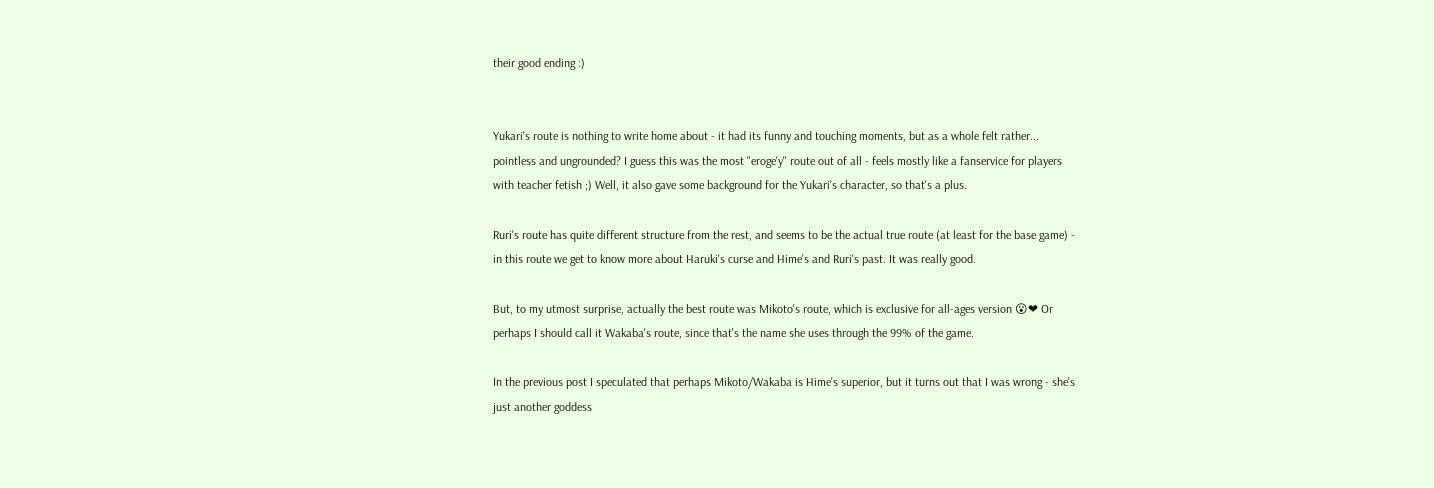their good ending :)


Yukari's route is nothing to write home about - it had its funny and touching moments, but as a whole felt rather... pointless and ungrounded? I guess this was the most "eroge'y" route out of all - feels mostly like a fanservice for players with teacher fetish ;) Well, it also gave some background for the Yukari's character, so that's a plus.

Ruri's route has quite different structure from the rest, and seems to be the actual true route (at least for the base game) - in this route we get to know more about Haruki's curse and Hime's and Ruri's past. It was really good.

But, to my utmost surprise, actually the best route was Mikoto's route, which is exclusive for all-ages version 😮❤ Or perhaps I should call it Wakaba's route, since that's the name she uses through the 99% of the game.

In the previous post I speculated that perhaps Mikoto/Wakaba is Hime's superior, but it turns out that I was wrong - she's just another goddess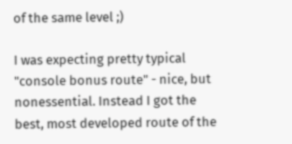of the same level ;)

I was expecting pretty typical "console bonus route" - nice, but nonessential. Instead I got the best, most developed route of the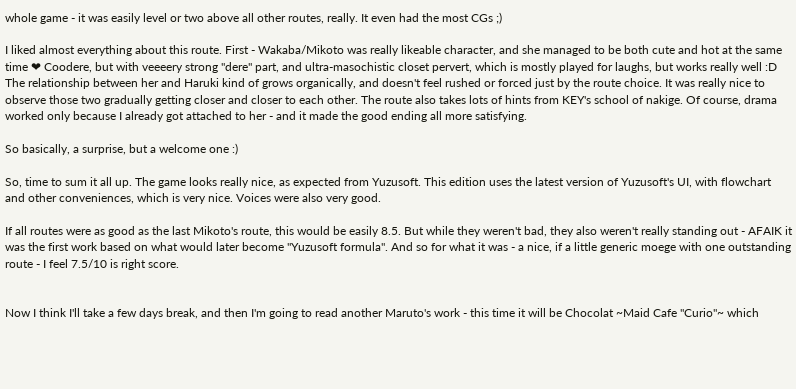whole game - it was easily level or two above all other routes, really. It even had the most CGs ;)

I liked almost everything about this route. First - Wakaba/Mikoto was really likeable character, and she managed to be both cute and hot at the same time ❤ Coodere, but with veeeery strong "dere" part, and ultra-masochistic closet pervert, which is mostly played for laughs, but works really well :D The relationship between her and Haruki kind of grows organically, and doesn't feel rushed or forced just by the route choice. It was really nice to observe those two gradually getting closer and closer to each other. The route also takes lots of hints from KEY's school of nakige. Of course, drama worked only because I already got attached to her - and it made the good ending all more satisfying.

So basically, a surprise, but a welcome one :)

So, time to sum it all up. The game looks really nice, as expected from Yuzusoft. This edition uses the latest version of Yuzusoft's UI, with flowchart and other conveniences, which is very nice. Voices were also very good.

If all routes were as good as the last Mikoto's route, this would be easily 8.5. But while they weren't bad, they also weren't really standing out - AFAIK it was the first work based on what would later become "Yuzusoft formula". And so for what it was - a nice, if a little generic moege with one outstanding route - I feel 7.5/10 is right score.


Now I think I'll take a few days break, and then I'm going to read another Maruto's work - this time it will be Chocolat ~Maid Cafe "Curio"~ which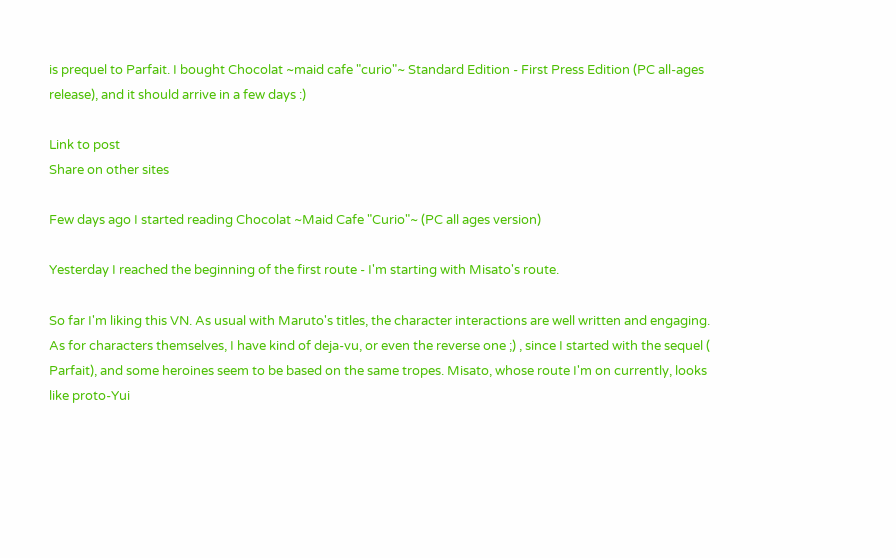is prequel to Parfait. I bought Chocolat ~maid cafe "curio"~ Standard Edition - First Press Edition (PC all-ages release), and it should arrive in a few days :)

Link to post
Share on other sites

Few days ago I started reading Chocolat ~Maid Cafe "Curio"~ (PC all ages version)

Yesterday I reached the beginning of the first route - I'm starting with Misato's route.

So far I'm liking this VN. As usual with Maruto's titles, the character interactions are well written and engaging. As for characters themselves, I have kind of deja-vu, or even the reverse one ;) , since I started with the sequel ( Parfait), and some heroines seem to be based on the same tropes. Misato, whose route I'm on currently, looks like proto-Yui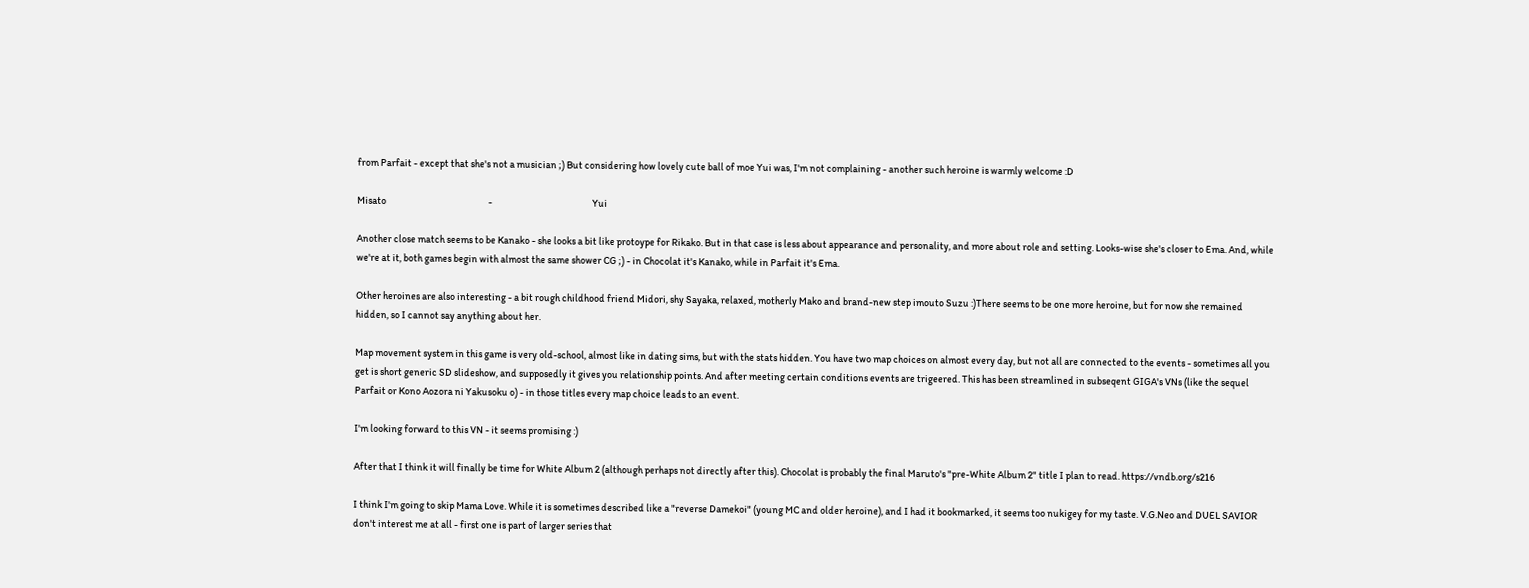from Parfait - except that she's not a musician ;) But considering how lovely cute ball of moe Yui was, I'm not complaining - another such heroine is warmly welcome :D

Misato                                                   -                                                  Yui

Another close match seems to be Kanako - she looks a bit like protoype for Rikako. But in that case is less about appearance and personality, and more about role and setting. Looks-wise she's closer to Ema. And, while we're at it, both games begin with almost the same shower CG ;) - in Chocolat it's Kanako, while in Parfait it's Ema.

Other heroines are also interesting - a bit rough childhood friend Midori, shy Sayaka, relaxed, motherly Mako and brand-new step imouto Suzu :)There seems to be one more heroine, but for now she remained hidden, so I cannot say anything about her.

Map movement system in this game is very old-school, almost like in dating sims, but with the stats hidden. You have two map choices on almost every day, but not all are connected to the events - sometimes all you get is short generic SD slideshow, and supposedly it gives you relationship points. And after meeting certain conditions events are trigeered. This has been streamlined in subseqent GIGA's VNs (like the sequel Parfait or Kono Aozora ni Yakusoku o) - in those titles every map choice leads to an event.

I'm looking forward to this VN - it seems promising :)

After that I think it will finally be time for White Album 2 (although perhaps not directly after this). Chocolat is probably the final Maruto's "pre-White Album 2" title I plan to read. https://vndb.org/s216

I think I'm going to skip Mama Love. While it is sometimes described like a "reverse Damekoi" (young MC and older heroine), and I had it bookmarked, it seems too nukigey for my taste. V.G.Neo and DUEL SAVIOR don't interest me at all - first one is part of larger series that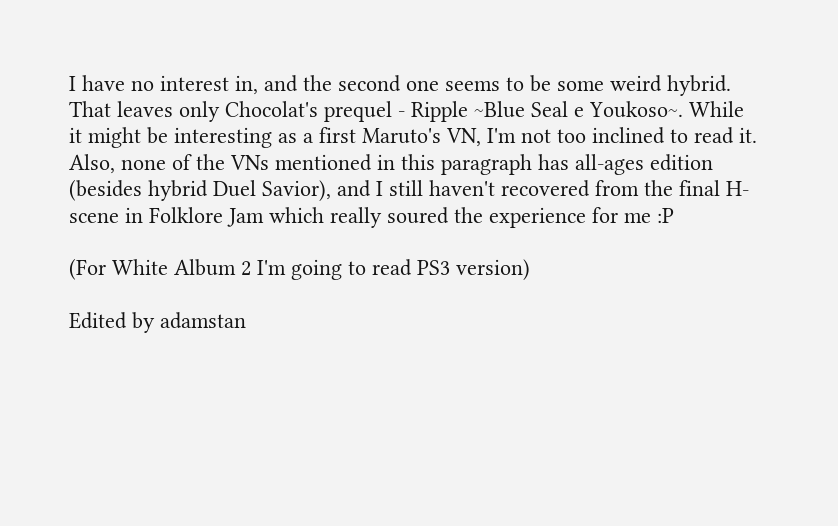I have no interest in, and the second one seems to be some weird hybrid. That leaves only Chocolat's prequel - Ripple ~Blue Seal e Youkoso~. While it might be interesting as a first Maruto's VN, I'm not too inclined to read it. Also, none of the VNs mentioned in this paragraph has all-ages edition (besides hybrid Duel Savior), and I still haven't recovered from the final H-scene in Folklore Jam which really soured the experience for me :P

(For White Album 2 I'm going to read PS3 version)

Edited by adamstan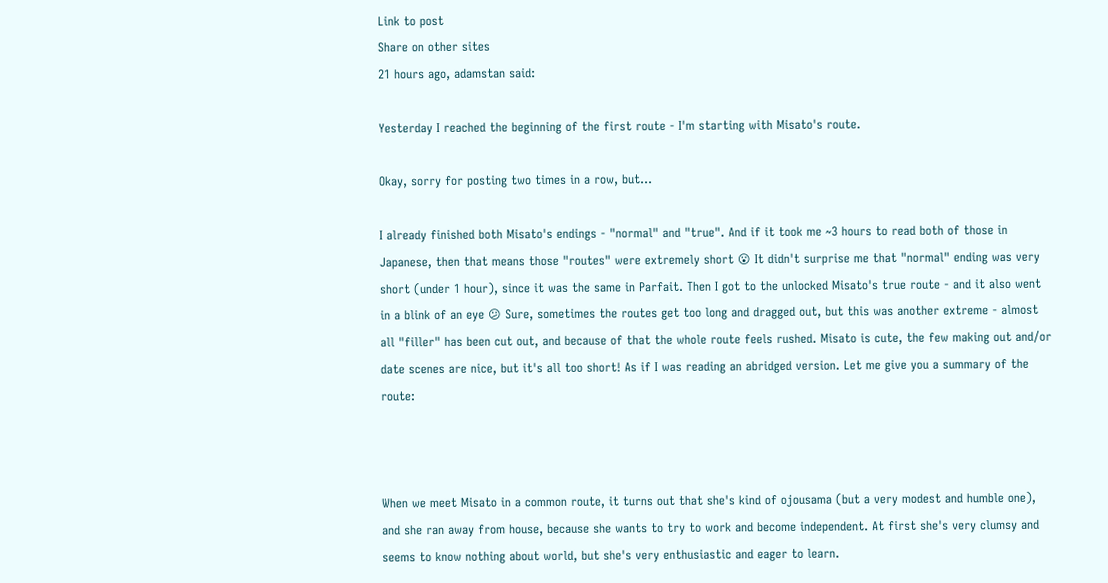Link to post
Share on other sites
21 hours ago, adamstan said:

Yesterday I reached the beginning of the first route - I'm starting with Misato's route.

Okay, sorry for posting two times in a row, but...

I already finished both Misato's endings - "normal" and "true". And if it took me ~3 hours to read both of those in Japanese, then that means those "routes" were extremely short 😮 It didn't surprise me that "normal" ending was very short (under 1 hour), since it was the same in Parfait. Then I got to the unlocked Misato's true route - and it also went in a blink of an eye 😕 Sure, sometimes the routes get too long and dragged out, but this was another extreme - almost all "filler" has been cut out, and because of that the whole route feels rushed. Misato is cute, the few making out and/or date scenes are nice, but it's all too short! As if I was reading an abridged version. Let me give you a summary of the route:



When we meet Misato in a common route, it turns out that she's kind of ojousama (but a very modest and humble one), and she ran away from house, because she wants to try to work and become independent. At first she's very clumsy and seems to know nothing about world, but she's very enthusiastic and eager to learn.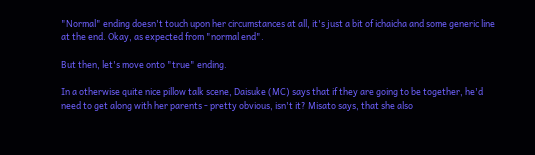"Normal" ending doesn't touch upon her circumstances at all, it's just a bit of ichaicha and some generic line at the end. Okay, as expected from "normal end".

But then, let's move onto "true" ending.

In a otherwise quite nice pillow talk scene, Daisuke (MC) says that if they are going to be together, he'd need to get along with her parents - pretty obvious, isn't it? Misato says, that she also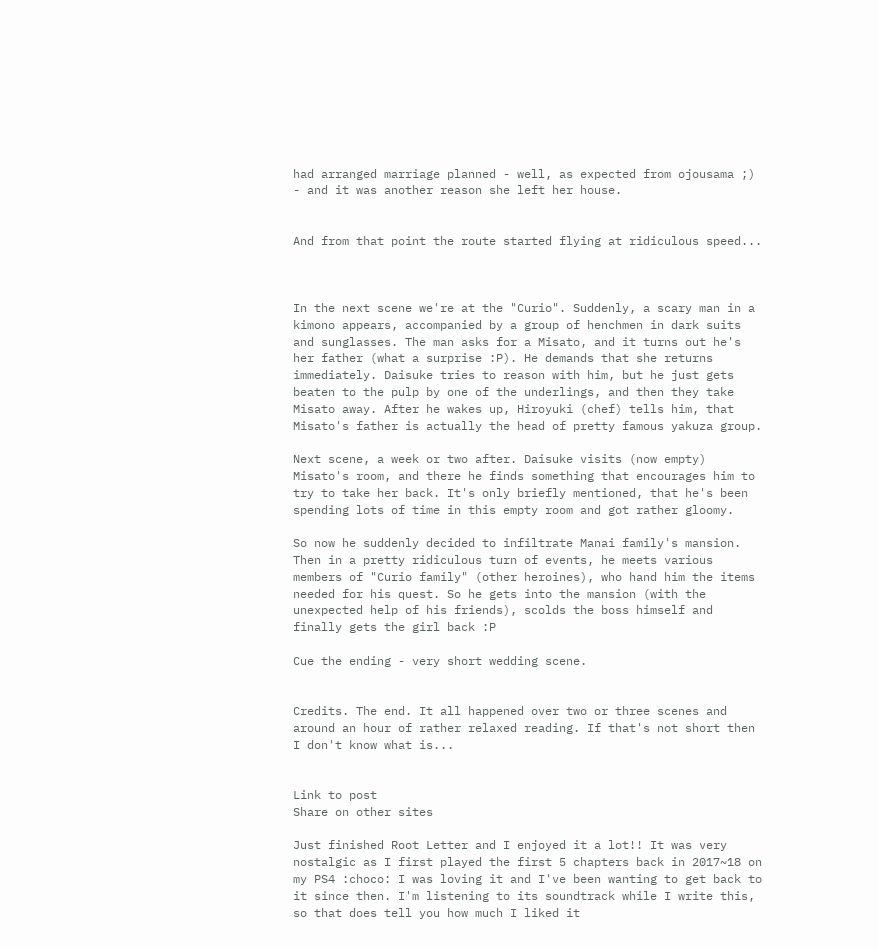had arranged marriage planned - well, as expected from ojousama ;) - and it was another reason she left her house.


And from that point the route started flying at ridiculous speed...



In the next scene we're at the "Curio". Suddenly, a scary man in a kimono appears, accompanied by a group of henchmen in dark suits and sunglasses. The man asks for a Misato, and it turns out he's her father (what a surprise :P). He demands that she returns immediately. Daisuke tries to reason with him, but he just gets beaten to the pulp by one of the underlings, and then they take Misato away. After he wakes up, Hiroyuki (chef) tells him, that Misato's father is actually the head of pretty famous yakuza group.

Next scene, a week or two after. Daisuke visits (now empty) Misato's room, and there he finds something that encourages him to try to take her back. It's only briefly mentioned, that he's been spending lots of time in this empty room and got rather gloomy.

So now he suddenly decided to infiltrate Manai family's mansion. Then in a pretty ridiculous turn of events, he meets various members of "Curio family" (other heroines), who hand him the items needed for his quest. So he gets into the mansion (with the unexpected help of his friends), scolds the boss himself and finally gets the girl back :P

Cue the ending - very short wedding scene.


Credits. The end. It all happened over two or three scenes and around an hour of rather relaxed reading. If that's not short then I don't know what is...


Link to post
Share on other sites

Just finished Root Letter and I enjoyed it a lot!! It was very nostalgic as I first played the first 5 chapters back in 2017~18 on my PS4 :choco: I was loving it and I've been wanting to get back to it since then. I'm listening to its soundtrack while I write this, so that does tell you how much I liked it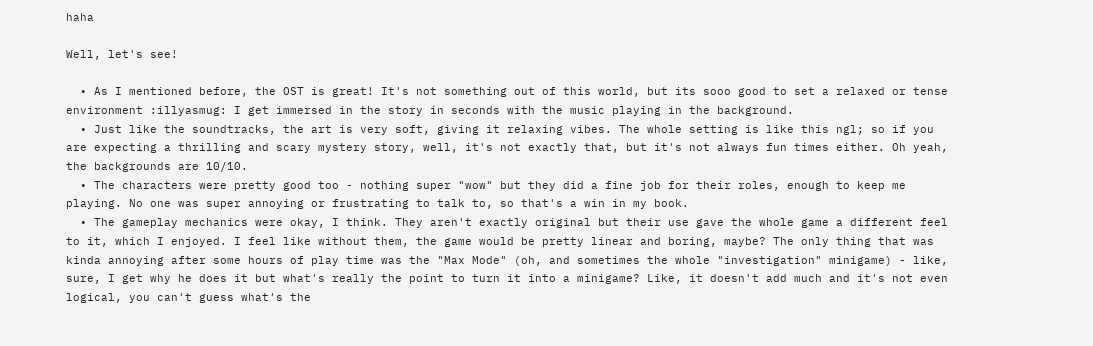haha

Well, let's see!

  • As I mentioned before, the OST is great! It's not something out of this world, but its sooo good to set a relaxed or tense environment :illyasmug: I get immersed in the story in seconds with the music playing in the background.
  • Just like the soundtracks, the art is very soft, giving it relaxing vibes. The whole setting is like this ngl; so if you are expecting a thrilling and scary mystery story, well, it's not exactly that, but it's not always fun times either. Oh yeah, the backgrounds are 10/10.
  • The characters were pretty good too - nothing super "wow" but they did a fine job for their roles, enough to keep me playing. No one was super annoying or frustrating to talk to, so that's a win in my book.
  • The gameplay mechanics were okay, I think. They aren't exactly original but their use gave the whole game a different feel to it, which I enjoyed. I feel like without them, the game would be pretty linear and boring, maybe? The only thing that was kinda annoying after some hours of play time was the "Max Mode" (oh, and sometimes the whole "investigation" minigame) - like, sure, I get why he does it but what's really the point to turn it into a minigame? Like, it doesn't add much and it's not even logical, you can't guess what's the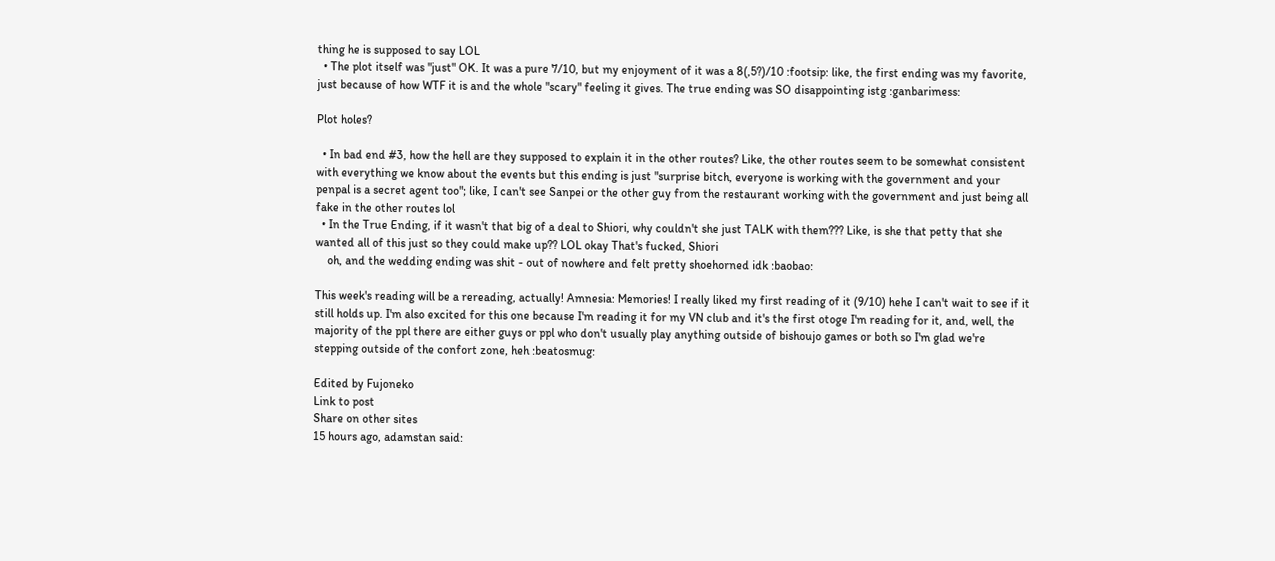thing he is supposed to say LOL
  • The plot itself was "just" OK. It was a pure 7/10, but my enjoyment of it was a 8(,5?)/10 :footsip: like, the first ending was my favorite, just because of how WTF it is and the whole "scary" feeling it gives. The true ending was SO disappointing istg :ganbarimess:

Plot holes?

  • In bad end #3, how the hell are they supposed to explain it in the other routes? Like, the other routes seem to be somewhat consistent with everything we know about the events but this ending is just "surprise bitch, everyone is working with the government and your penpal is a secret agent too"; like, I can't see Sanpei or the other guy from the restaurant working with the government and just being all fake in the other routes lol
  • In the True Ending, if it wasn't that big of a deal to Shiori, why couldn't she just TALK with them??? Like, is she that petty that she wanted all of this just so they could make up?? LOL okay That's fucked, Shiori
    oh, and the wedding ending was shit - out of nowhere and felt pretty shoehorned idk :baobao:

This week's reading will be a rereading, actually! Amnesia: Memories! I really liked my first reading of it (9/10) hehe I can't wait to see if it still holds up. I'm also excited for this one because I'm reading it for my VN club and it's the first otoge I'm reading for it, and, well, the majority of the ppl there are either guys or ppl who don't usually play anything outside of bishoujo games or both so I'm glad we're stepping outside of the confort zone, heh :beatosmug:

Edited by Fujoneko
Link to post
Share on other sites
15 hours ago, adamstan said: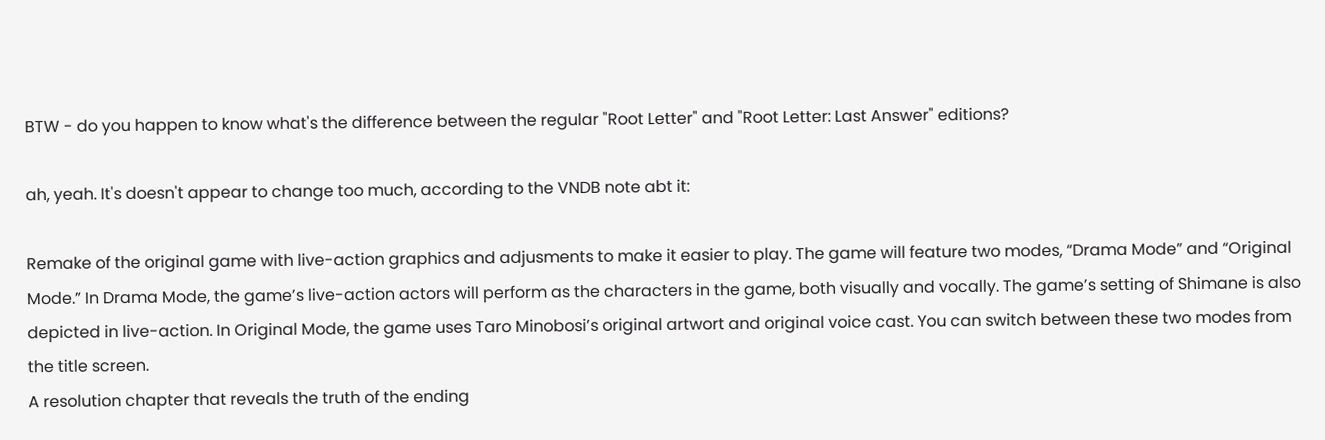BTW - do you happen to know what's the difference between the regular "Root Letter" and "Root Letter: Last Answer" editions?

ah, yeah. It's doesn't appear to change too much, according to the VNDB note abt it:

Remake of the original game with live-action graphics and adjusments to make it easier to play. The game will feature two modes, “Drama Mode” and “Original Mode.” In Drama Mode, the game’s live-action actors will perform as the characters in the game, both visually and vocally. The game’s setting of Shimane is also depicted in live-action. In Original Mode, the game uses Taro Minobosi’s original artwort and original voice cast. You can switch between these two modes from the title screen.
A resolution chapter that reveals the truth of the ending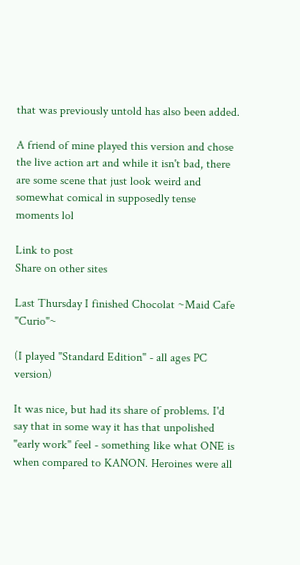that was previously untold has also been added.

A friend of mine played this version and chose the live action art and while it isn't bad, there are some scene that just look weird and somewhat comical in supposedly tense moments lol

Link to post
Share on other sites

Last Thursday I finished Chocolat ~Maid Cafe "Curio"~

(I played "Standard Edition" - all ages PC version)

It was nice, but had its share of problems. I'd say that in some way it has that unpolished "early work" feel - something like what ONE is when compared to KANON. Heroines were all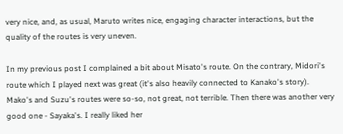very nice, and, as usual, Maruto writes nice, engaging character interactions, but the quality of the routes is very uneven.

In my previous post I complained a bit about Misato's route. On the contrary, Midori's route which I played next was great (it's also heavily connected to Kanako's story). Mako's and Suzu's routes were so-so, not great, not terrible. Then there was another very good one - Sayaka's. I really liked her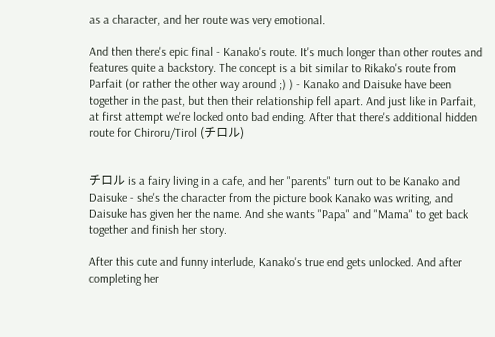as a character, and her route was very emotional.

And then there's epic final - Kanako's route. It's much longer than other routes and features quite a backstory. The concept is a bit similar to Rikako's route from Parfait (or rather the other way around ;) ) - Kanako and Daisuke have been together in the past, but then their relationship fell apart. And just like in Parfait, at first attempt we're locked onto bad ending. After that there's additional hidden route for Chiroru/Tirol (チロル)


チロル is a fairy living in a cafe, and her "parents" turn out to be Kanako and Daisuke - she's the character from the picture book Kanako was writing, and Daisuke has given her the name. And she wants "Papa" and "Mama" to get back together and finish her story.

After this cute and funny interlude, Kanako's true end gets unlocked. And after completing her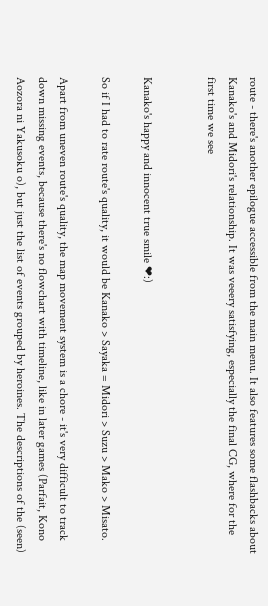route - there's another epilogue accessible from the main menu. It also features some flashbacks about Kanako's and Midori's relationship. It was veeery satisfying, especially the final CG, where for the first time we see


Kanako's happy and innocent true smile ❤:)

So if I had to rate route's quality, it would be Kanako > Sayaka = Midori > Suzu > Mako > Misato.

Apart from uneven route's quality, the map movement system is a chore - it's very difficult to track down missing events, because there's no flowchart with timeline, like in later games (Parfait, Kono Aozora ni Yakusoku o), but just the list of events grouped by heroines. The descriptions of the (seen)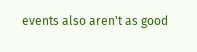events also aren't as good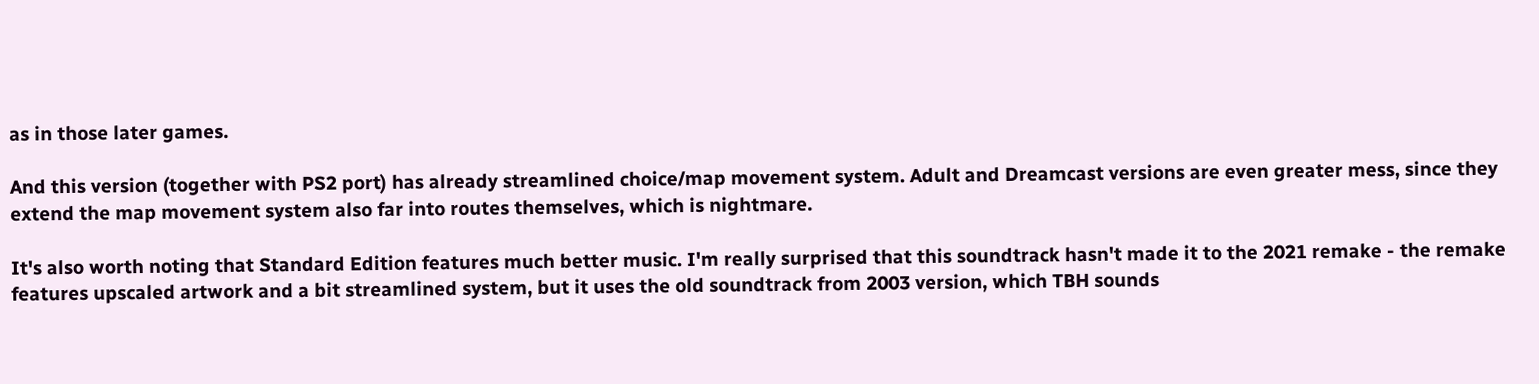as in those later games.

And this version (together with PS2 port) has already streamlined choice/map movement system. Adult and Dreamcast versions are even greater mess, since they extend the map movement system also far into routes themselves, which is nightmare.

It's also worth noting that Standard Edition features much better music. I'm really surprised that this soundtrack hasn't made it to the 2021 remake - the remake features upscaled artwork and a bit streamlined system, but it uses the old soundtrack from 2003 version, which TBH sounds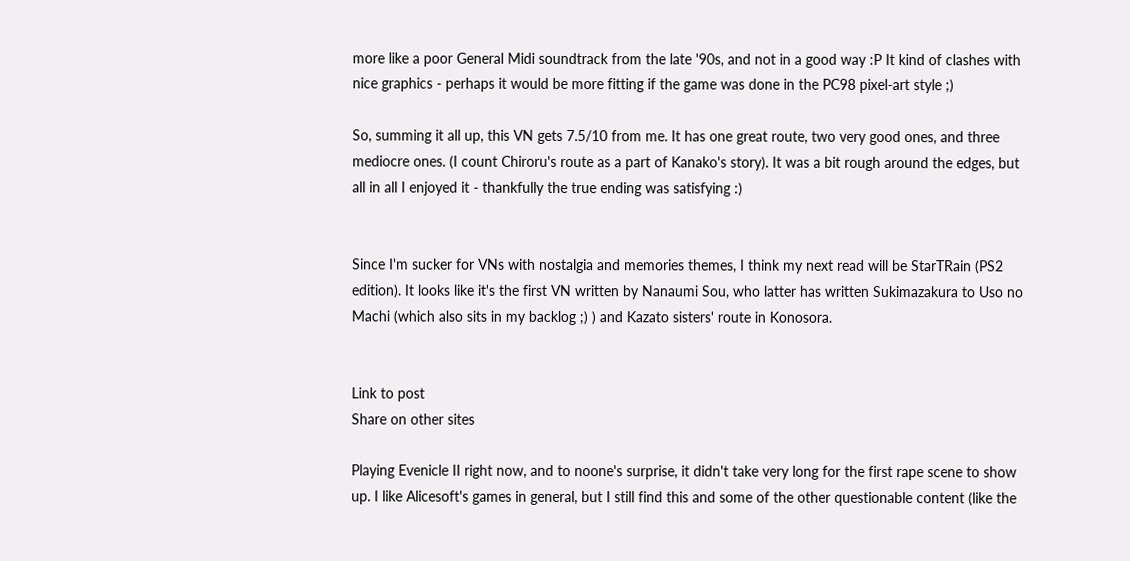more like a poor General Midi soundtrack from the late '90s, and not in a good way :P It kind of clashes with nice graphics - perhaps it would be more fitting if the game was done in the PC98 pixel-art style ;)

So, summing it all up, this VN gets 7.5/10 from me. It has one great route, two very good ones, and three mediocre ones. (I count Chiroru's route as a part of Kanako's story). It was a bit rough around the edges, but all in all I enjoyed it - thankfully the true ending was satisfying :)


Since I'm sucker for VNs with nostalgia and memories themes, I think my next read will be StarTRain (PS2 edition). It looks like it's the first VN written by Nanaumi Sou, who latter has written Sukimazakura to Uso no Machi (which also sits in my backlog ;) ) and Kazato sisters' route in Konosora.


Link to post
Share on other sites

Playing Evenicle II right now, and to noone's surprise, it didn't take very long for the first rape scene to show up. I like Alicesoft's games in general, but I still find this and some of the other questionable content (like the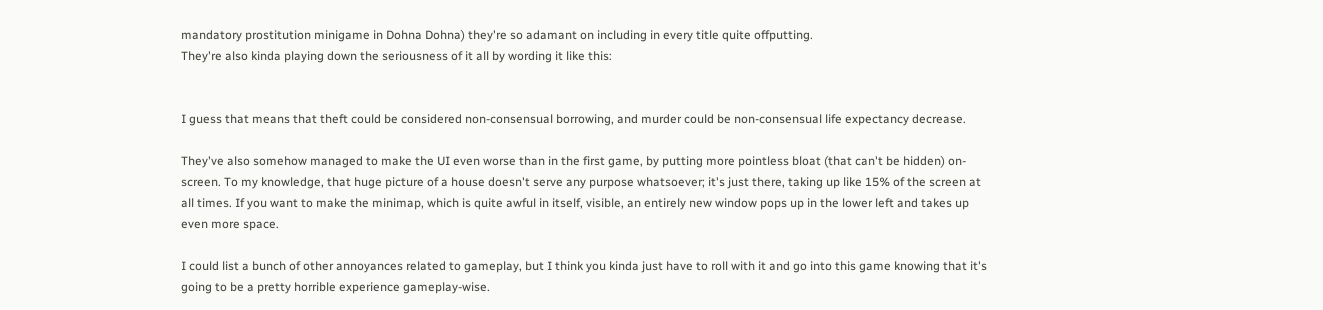mandatory prostitution minigame in Dohna Dohna) they're so adamant on including in every title quite offputting.
They're also kinda playing down the seriousness of it all by wording it like this:


I guess that means that theft could be considered non-consensual borrowing, and murder could be non-consensual life expectancy decrease.

They've also somehow managed to make the UI even worse than in the first game, by putting more pointless bloat (that can't be hidden) on-screen. To my knowledge, that huge picture of a house doesn't serve any purpose whatsoever; it's just there, taking up like 15% of the screen at all times. If you want to make the minimap, which is quite awful in itself, visible, an entirely new window pops up in the lower left and takes up even more space.

I could list a bunch of other annoyances related to gameplay, but I think you kinda just have to roll with it and go into this game knowing that it's going to be a pretty horrible experience gameplay-wise.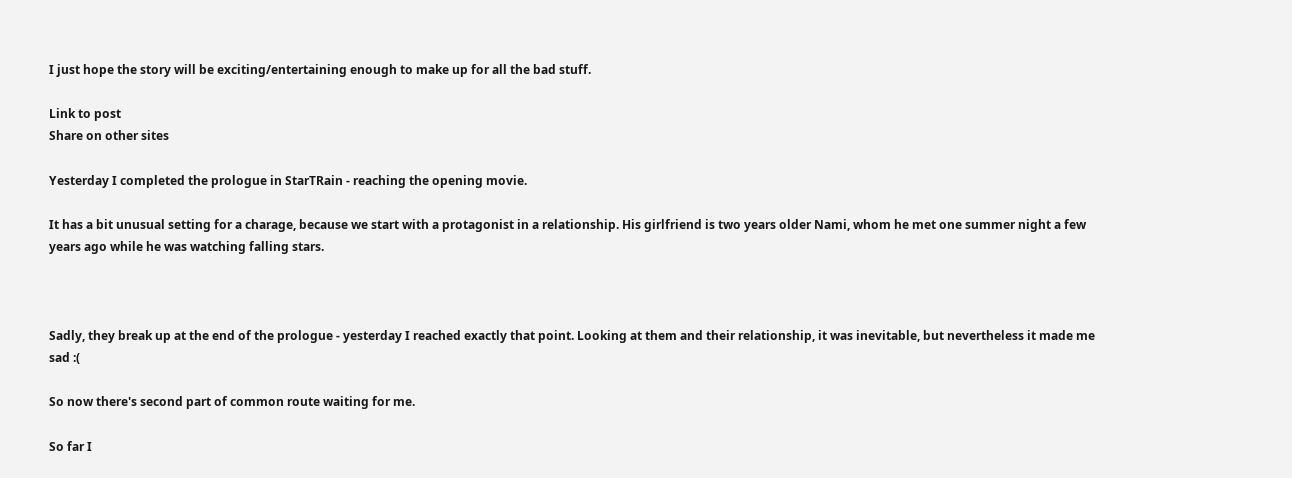I just hope the story will be exciting/entertaining enough to make up for all the bad stuff.

Link to post
Share on other sites

Yesterday I completed the prologue in StarTRain - reaching the opening movie.

It has a bit unusual setting for a charage, because we start with a protagonist in a relationship. His girlfriend is two years older Nami, whom he met one summer night a few years ago while he was watching falling stars.



Sadly, they break up at the end of the prologue - yesterday I reached exactly that point. Looking at them and their relationship, it was inevitable, but nevertheless it made me sad :(

So now there's second part of common route waiting for me.

So far I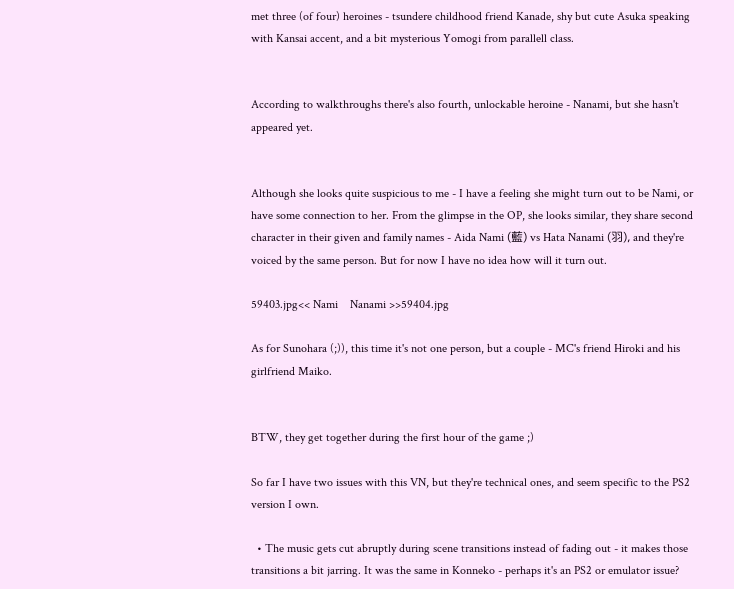met three (of four) heroines - tsundere childhood friend Kanade, shy but cute Asuka speaking with Kansai accent, and a bit mysterious Yomogi from parallell class.


According to walkthroughs there's also fourth, unlockable heroine - Nanami, but she hasn't appeared yet.


Although she looks quite suspicious to me - I have a feeling she might turn out to be Nami, or have some connection to her. From the glimpse in the OP, she looks similar, they share second character in their given and family names - Aida Nami (藍) vs Hata Nanami (羽), and they're voiced by the same person. But for now I have no idea how will it turn out.

59403.jpg<< Nami    Nanami >>59404.jpg

As for Sunohara (;)), this time it's not one person, but a couple - MC's friend Hiroki and his girlfriend Maiko.


BTW, they get together during the first hour of the game ;)

So far I have two issues with this VN, but they're technical ones, and seem specific to the PS2 version I own.

  • The music gets cut abruptly during scene transitions instead of fading out - it makes those transitions a bit jarring. It was the same in Konneko - perhaps it's an PS2 or emulator issue?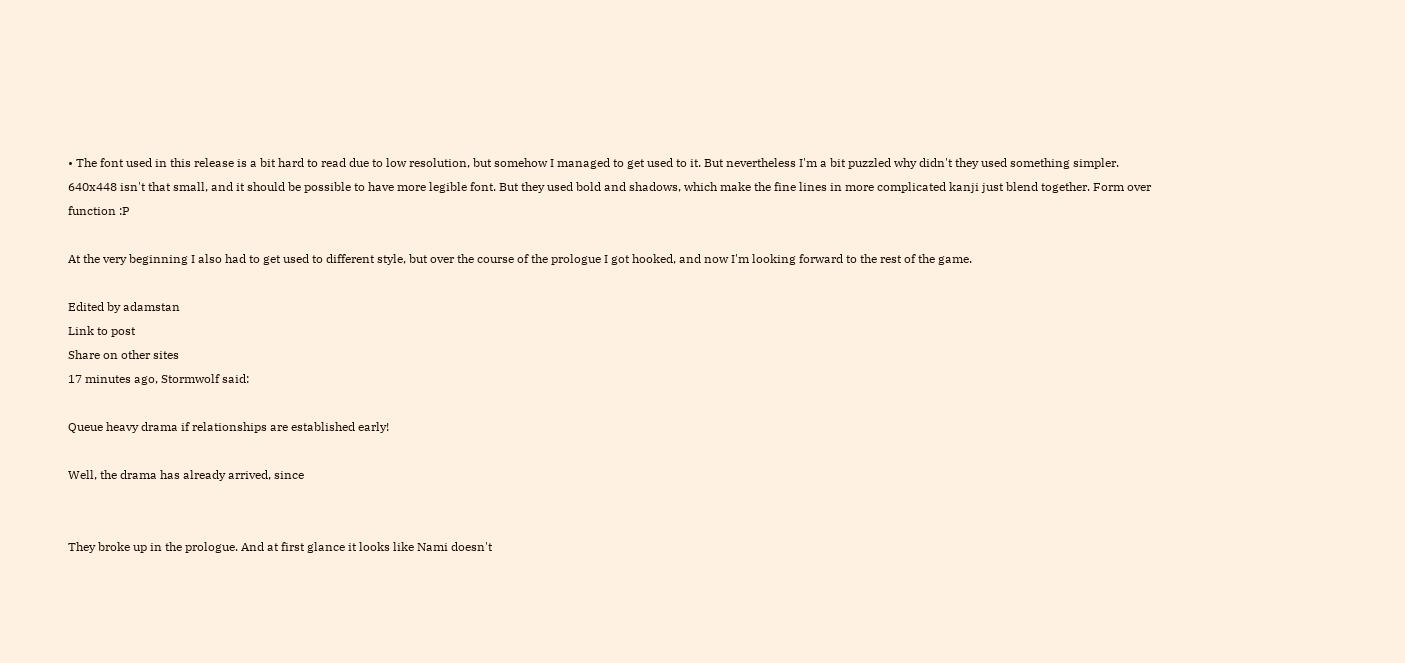• The font used in this release is a bit hard to read due to low resolution, but somehow I managed to get used to it. But nevertheless I'm a bit puzzled why didn't they used something simpler. 640x448 isn't that small, and it should be possible to have more legible font. But they used bold and shadows, which make the fine lines in more complicated kanji just blend together. Form over function :P

At the very beginning I also had to get used to different style, but over the course of the prologue I got hooked, and now I'm looking forward to the rest of the game.

Edited by adamstan
Link to post
Share on other sites
17 minutes ago, Stormwolf said:

Queue heavy drama if relationships are established early!

Well, the drama has already arrived, since


They broke up in the prologue. And at first glance it looks like Nami doesn't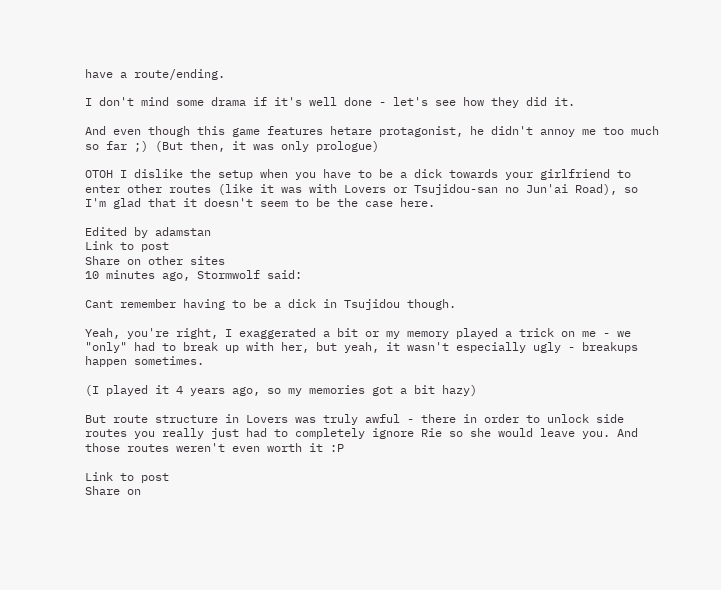have a route/ending.

I don't mind some drama if it's well done - let's see how they did it.

And even though this game features hetare protagonist, he didn't annoy me too much so far ;) (But then, it was only prologue)

OTOH I dislike the setup when you have to be a dick towards your girlfriend to enter other routes (like it was with Lovers or Tsujidou-san no Jun'ai Road), so I'm glad that it doesn't seem to be the case here.

Edited by adamstan
Link to post
Share on other sites
10 minutes ago, Stormwolf said:

Cant remember having to be a dick in Tsujidou though.

Yeah, you're right, I exaggerated a bit or my memory played a trick on me - we "only" had to break up with her, but yeah, it wasn't especially ugly - breakups happen sometimes.

(I played it 4 years ago, so my memories got a bit hazy)

But route structure in Lovers was truly awful - there in order to unlock side routes you really just had to completely ignore Rie so she would leave you. And those routes weren't even worth it :P

Link to post
Share on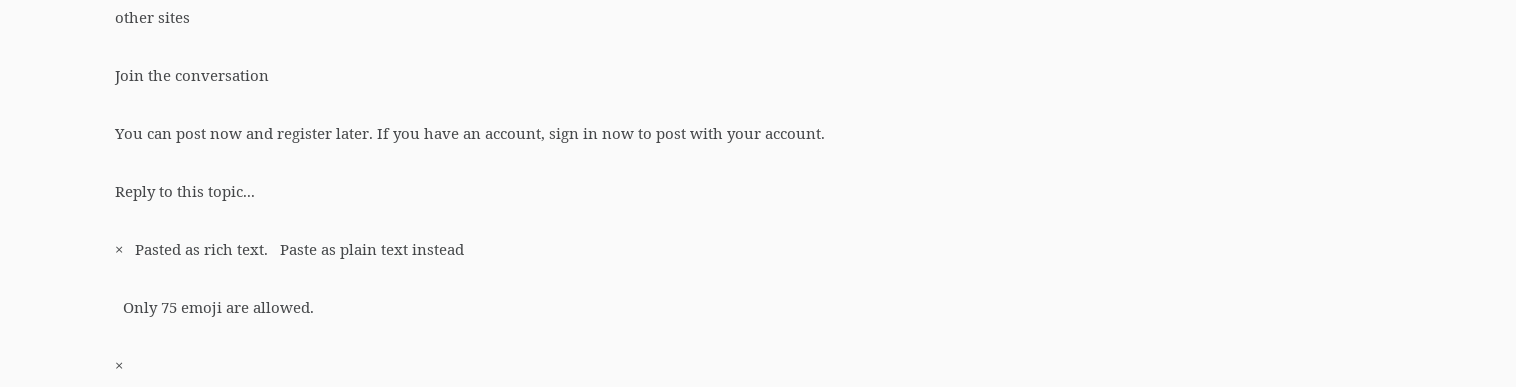other sites

Join the conversation

You can post now and register later. If you have an account, sign in now to post with your account.

Reply to this topic...

×   Pasted as rich text.   Paste as plain text instead

  Only 75 emoji are allowed.

×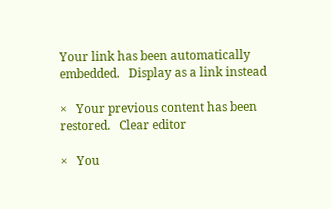Your link has been automatically embedded.   Display as a link instead

×   Your previous content has been restored.   Clear editor

×   You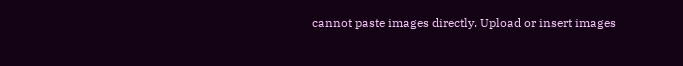cannot paste images directly. Upload or insert images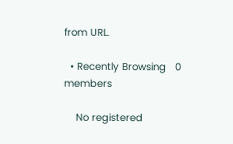from URL.

  • Recently Browsing   0 members

    No registered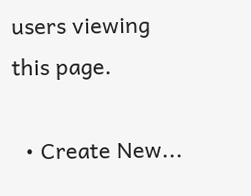users viewing this page.

  • Create New...